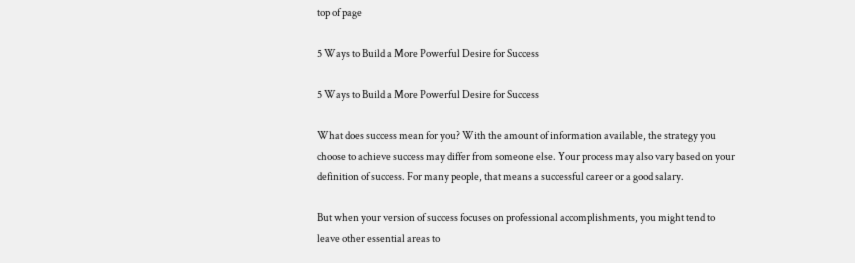top of page

5 Ways to Build a More Powerful Desire for Success

5 Ways to Build a More Powerful Desire for Success

What does success mean for you? With the amount of information available, the strategy you choose to achieve success may differ from someone else. Your process may also vary based on your definition of success. For many people, that means a successful career or a good salary.

But when your version of success focuses on professional accomplishments, you might tend to leave other essential areas to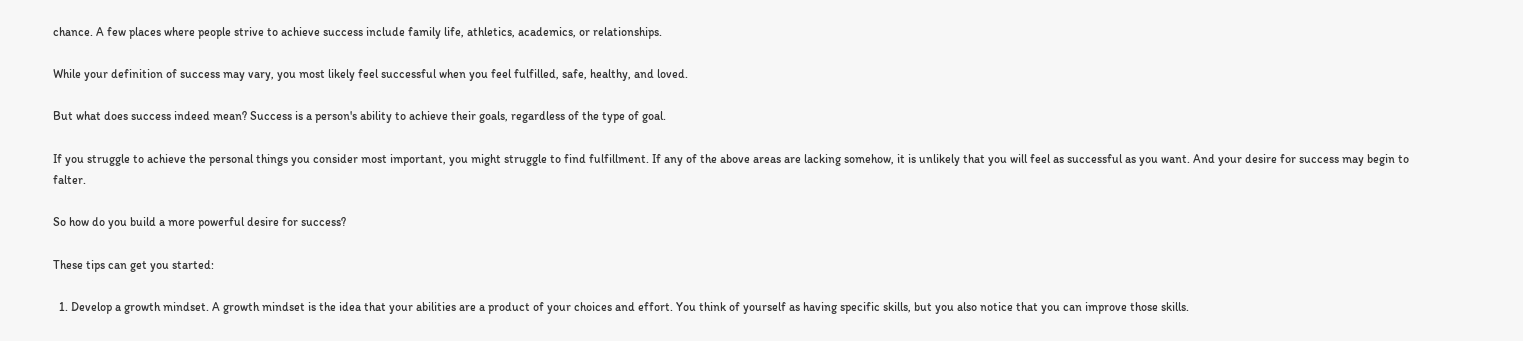chance. A few places where people strive to achieve success include family life, athletics, academics, or relationships.

While your definition of success may vary, you most likely feel successful when you feel fulfilled, safe, healthy, and loved.

But what does success indeed mean? Success is a person's ability to achieve their goals, regardless of the type of goal.

If you struggle to achieve the personal things you consider most important, you might struggle to find fulfillment. If any of the above areas are lacking somehow, it is unlikely that you will feel as successful as you want. And your desire for success may begin to falter.

So how do you build a more powerful desire for success?

These tips can get you started:

  1. Develop a growth mindset. A growth mindset is the idea that your abilities are a product of your choices and effort. You think of yourself as having specific skills, but you also notice that you can improve those skills.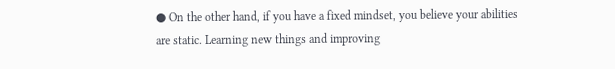● On the other hand, if you have a fixed mindset, you believe your abilities are static. Learning new things and improving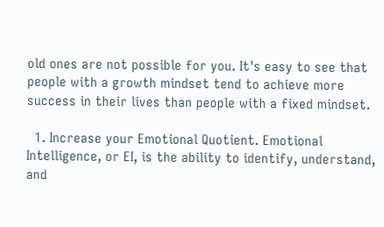old ones are not possible for you. It's easy to see that people with a growth mindset tend to achieve more success in their lives than people with a fixed mindset.

  1. Increase your Emotional Quotient. Emotional Intelligence, or EI, is the ability to identify, understand, and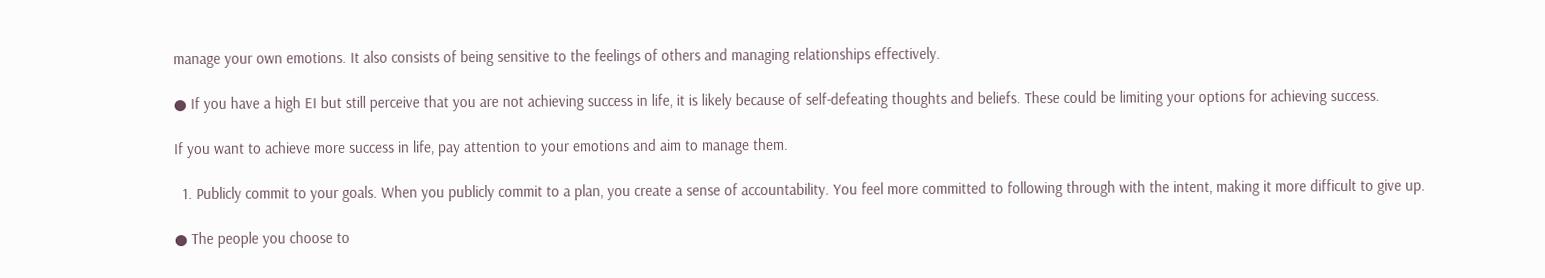manage your own emotions. It also consists of being sensitive to the feelings of others and managing relationships effectively.

● If you have a high EI but still perceive that you are not achieving success in life, it is likely because of self-defeating thoughts and beliefs. These could be limiting your options for achieving success.

If you want to achieve more success in life, pay attention to your emotions and aim to manage them.

  1. Publicly commit to your goals. When you publicly commit to a plan, you create a sense of accountability. You feel more committed to following through with the intent, making it more difficult to give up.

● The people you choose to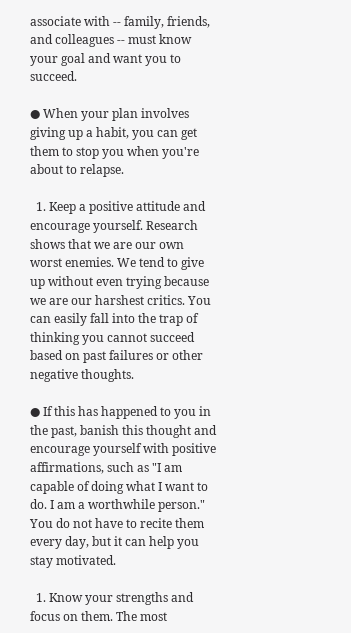associate with -- family, friends, and colleagues -- must know your goal and want you to succeed.

● When your plan involves giving up a habit, you can get them to stop you when you're about to relapse.

  1. Keep a positive attitude and encourage yourself. Research shows that we are our own worst enemies. We tend to give up without even trying because we are our harshest critics. You can easily fall into the trap of thinking you cannot succeed based on past failures or other negative thoughts.

● If this has happened to you in the past, banish this thought and encourage yourself with positive affirmations, such as "I am capable of doing what I want to do. I am a worthwhile person." You do not have to recite them every day, but it can help you stay motivated.

  1. Know your strengths and focus on them. The most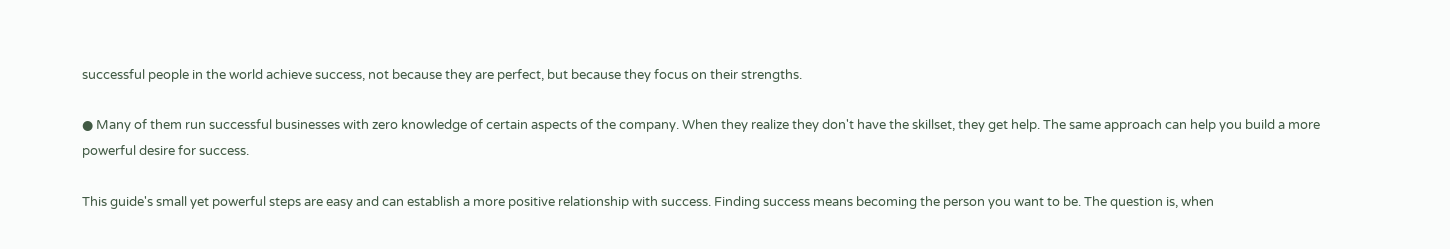successful people in the world achieve success, not because they are perfect, but because they focus on their strengths.

● Many of them run successful businesses with zero knowledge of certain aspects of the company. When they realize they don't have the skillset, they get help. The same approach can help you build a more powerful desire for success.

This guide's small yet powerful steps are easy and can establish a more positive relationship with success. Finding success means becoming the person you want to be. The question is, when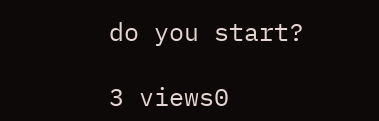do you start?

3 views0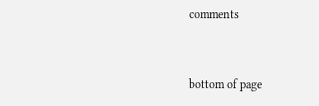comments


bottom of page